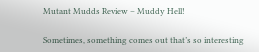Mutant Mudds Review – Muddy Hell!

Sometimes, something comes out that’s so interesting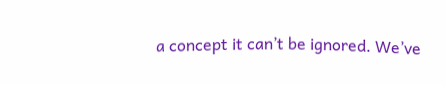a concept it can’t be ignored. We’ve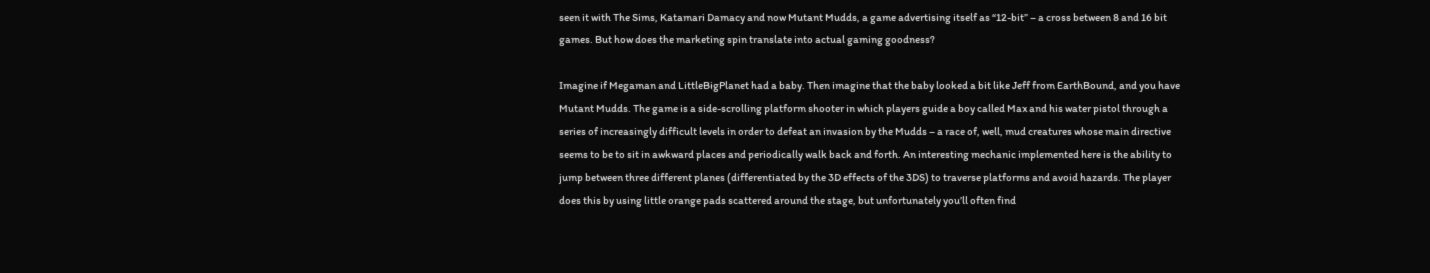seen it with The Sims, Katamari Damacy and now Mutant Mudds, a game advertising itself as “12-bit” – a cross between 8 and 16 bit games. But how does the marketing spin translate into actual gaming goodness?

Imagine if Megaman and LittleBigPlanet had a baby. Then imagine that the baby looked a bit like Jeff from EarthBound, and you have Mutant Mudds. The game is a side-scrolling platform shooter in which players guide a boy called Max and his water pistol through a series of increasingly difficult levels in order to defeat an invasion by the Mudds – a race of, well, mud creatures whose main directive seems to be to sit in awkward places and periodically walk back and forth. An interesting mechanic implemented here is the ability to jump between three different planes (differentiated by the 3D effects of the 3DS) to traverse platforms and avoid hazards. The player does this by using little orange pads scattered around the stage, but unfortunately you’ll often find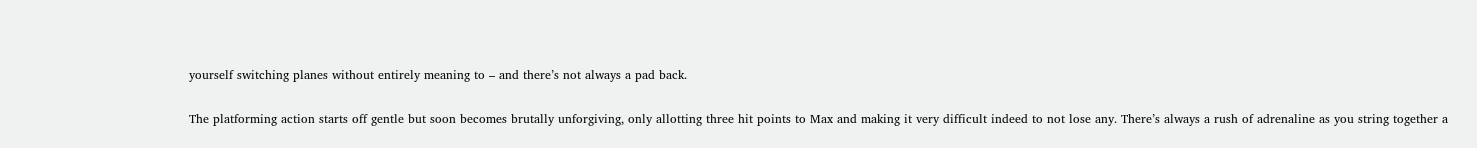yourself switching planes without entirely meaning to – and there’s not always a pad back.

The platforming action starts off gentle but soon becomes brutally unforgiving, only allotting three hit points to Max and making it very difficult indeed to not lose any. There’s always a rush of adrenaline as you string together a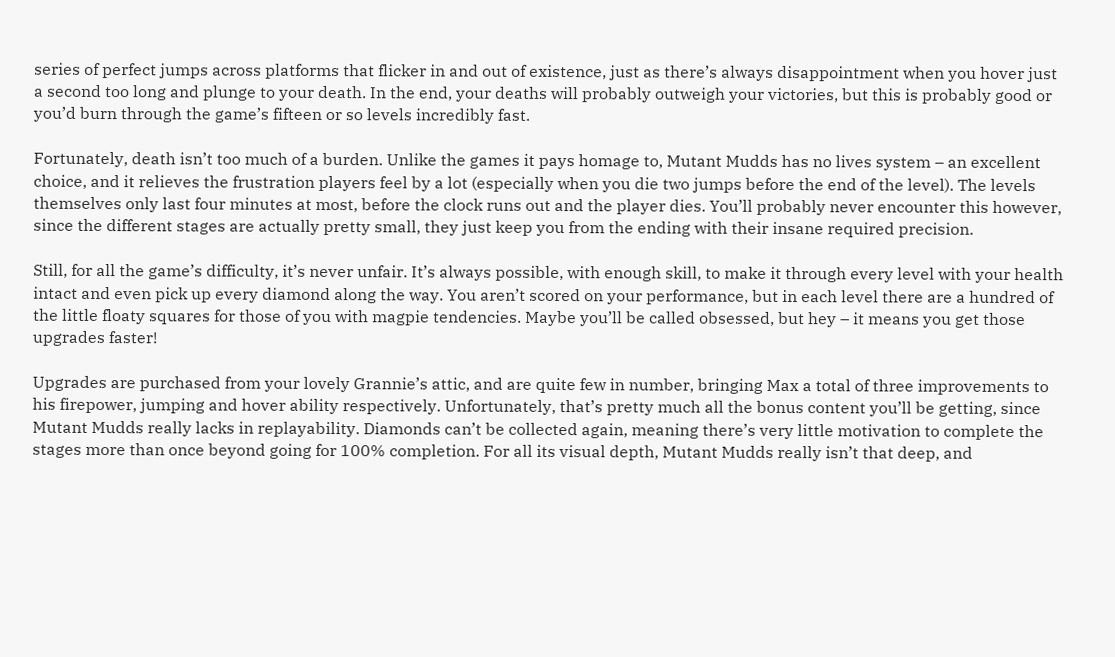series of perfect jumps across platforms that flicker in and out of existence, just as there’s always disappointment when you hover just a second too long and plunge to your death. In the end, your deaths will probably outweigh your victories, but this is probably good or you’d burn through the game’s fifteen or so levels incredibly fast.

Fortunately, death isn’t too much of a burden. Unlike the games it pays homage to, Mutant Mudds has no lives system – an excellent choice, and it relieves the frustration players feel by a lot (especially when you die two jumps before the end of the level). The levels themselves only last four minutes at most, before the clock runs out and the player dies. You’ll probably never encounter this however, since the different stages are actually pretty small, they just keep you from the ending with their insane required precision.

Still, for all the game’s difficulty, it’s never unfair. It’s always possible, with enough skill, to make it through every level with your health intact and even pick up every diamond along the way. You aren’t scored on your performance, but in each level there are a hundred of the little floaty squares for those of you with magpie tendencies. Maybe you’ll be called obsessed, but hey – it means you get those upgrades faster!

Upgrades are purchased from your lovely Grannie’s attic, and are quite few in number, bringing Max a total of three improvements to his firepower, jumping and hover ability respectively. Unfortunately, that’s pretty much all the bonus content you’ll be getting, since Mutant Mudds really lacks in replayability. Diamonds can’t be collected again, meaning there’s very little motivation to complete the stages more than once beyond going for 100% completion. For all its visual depth, Mutant Mudds really isn’t that deep, and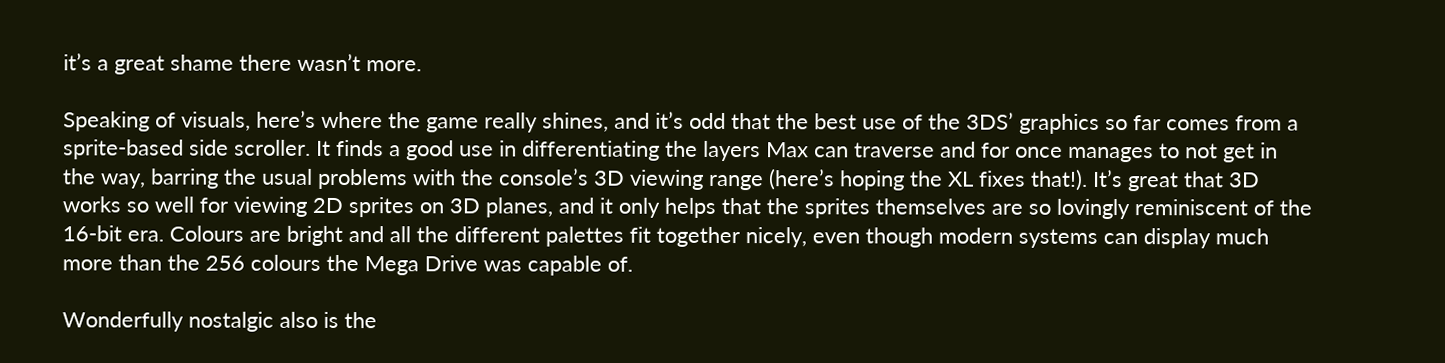it’s a great shame there wasn’t more.

Speaking of visuals, here’s where the game really shines, and it’s odd that the best use of the 3DS’ graphics so far comes from a sprite-based side scroller. It finds a good use in differentiating the layers Max can traverse and for once manages to not get in the way, barring the usual problems with the console’s 3D viewing range (here’s hoping the XL fixes that!). It’s great that 3D works so well for viewing 2D sprites on 3D planes, and it only helps that the sprites themselves are so lovingly reminiscent of the 16-bit era. Colours are bright and all the different palettes fit together nicely, even though modern systems can display much more than the 256 colours the Mega Drive was capable of.

Wonderfully nostalgic also is the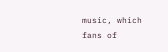music, which fans of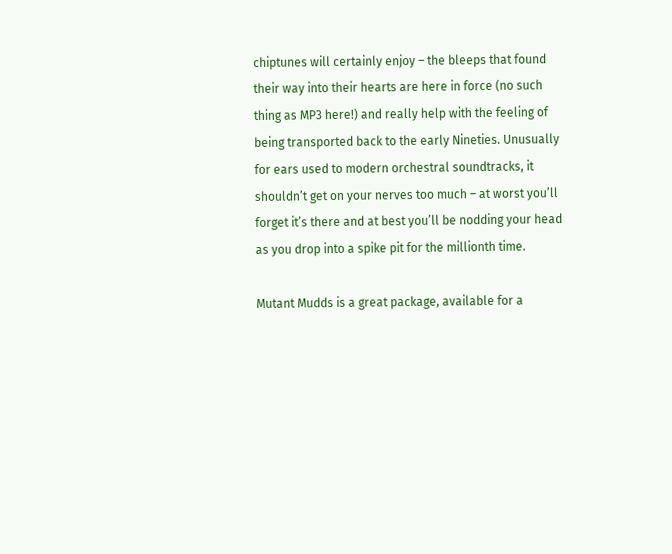chiptunes will certainly enjoy – the bleeps that found their way into their hearts are here in force (no such thing as MP3 here!) and really help with the feeling of being transported back to the early Nineties. Unusually for ears used to modern orchestral soundtracks, it shouldn’t get on your nerves too much – at worst you’ll forget it’s there and at best you’ll be nodding your head as you drop into a spike pit for the millionth time.

Mutant Mudds is a great package, available for a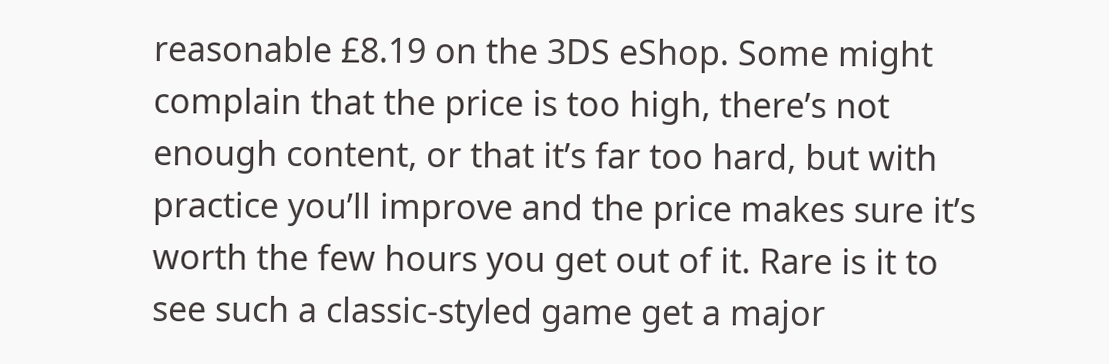reasonable £8.19 on the 3DS eShop. Some might complain that the price is too high, there’s not enough content, or that it’s far too hard, but with practice you’ll improve and the price makes sure it’s worth the few hours you get out of it. Rare is it to see such a classic-styled game get a major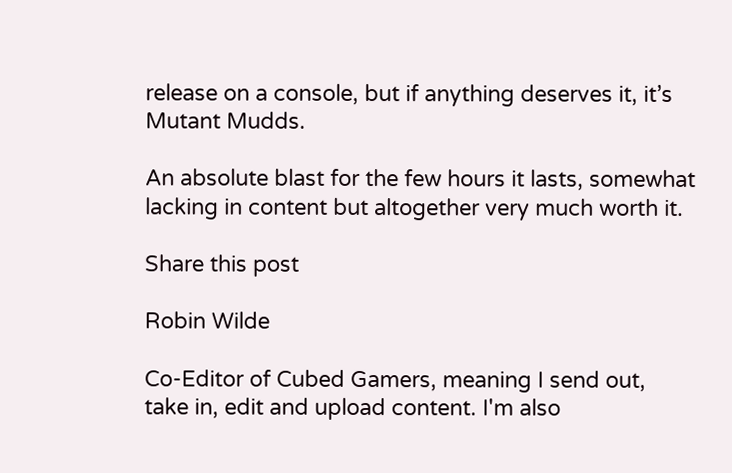release on a console, but if anything deserves it, it’s Mutant Mudds.

An absolute blast for the few hours it lasts, somewhat lacking in content but altogether very much worth it.

Share this post

Robin Wilde

Co-Editor of Cubed Gamers, meaning I send out, take in, edit and upload content. I'm also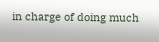in charge of doing much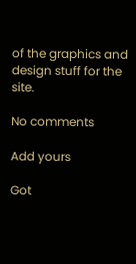of the graphics and design stuff for the site.

No comments

Add yours

Got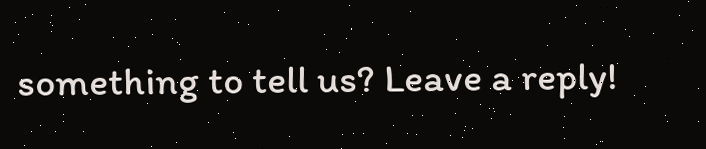something to tell us? Leave a reply!